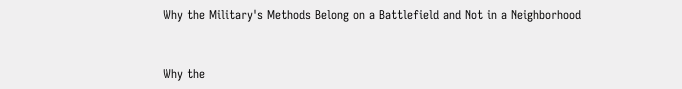Why the Military's Methods Belong on a Battlefield and Not in a Neighborhood


Why the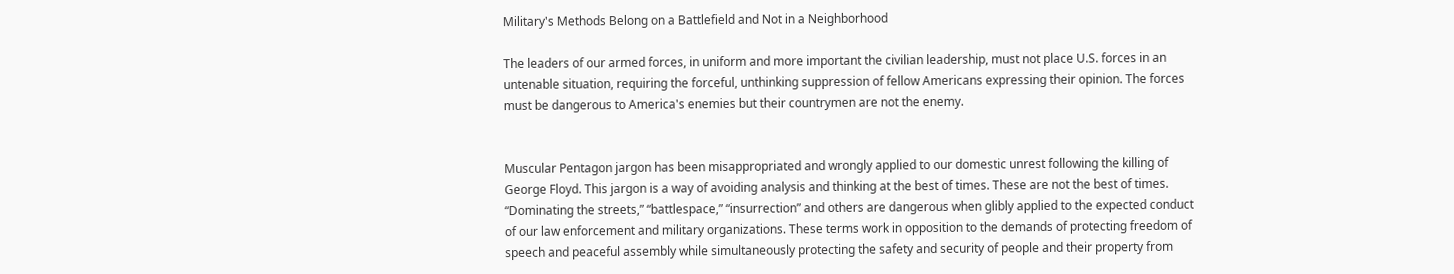Military's Methods Belong on a Battlefield and Not in a Neighborhood

The leaders of our armed forces, in uniform and more important the civilian leadership, must not place U.S. forces in an untenable situation, requiring the forceful, unthinking suppression of fellow Americans expressing their opinion. The forces must be dangerous to America's enemies but their countrymen are not the enemy.


Muscular Pentagon jargon has been misappropriated and wrongly applied to our domestic unrest following the killing of George Floyd. This jargon is a way of avoiding analysis and thinking at the best of times. These are not the best of times. “Dominating the streets,” “battlespace,” “insurrection” and others are dangerous when glibly applied to the expected conduct of our law enforcement and military organizations. These terms work in opposition to the demands of protecting freedom of speech and peaceful assembly while simultaneously protecting the safety and security of people and their property from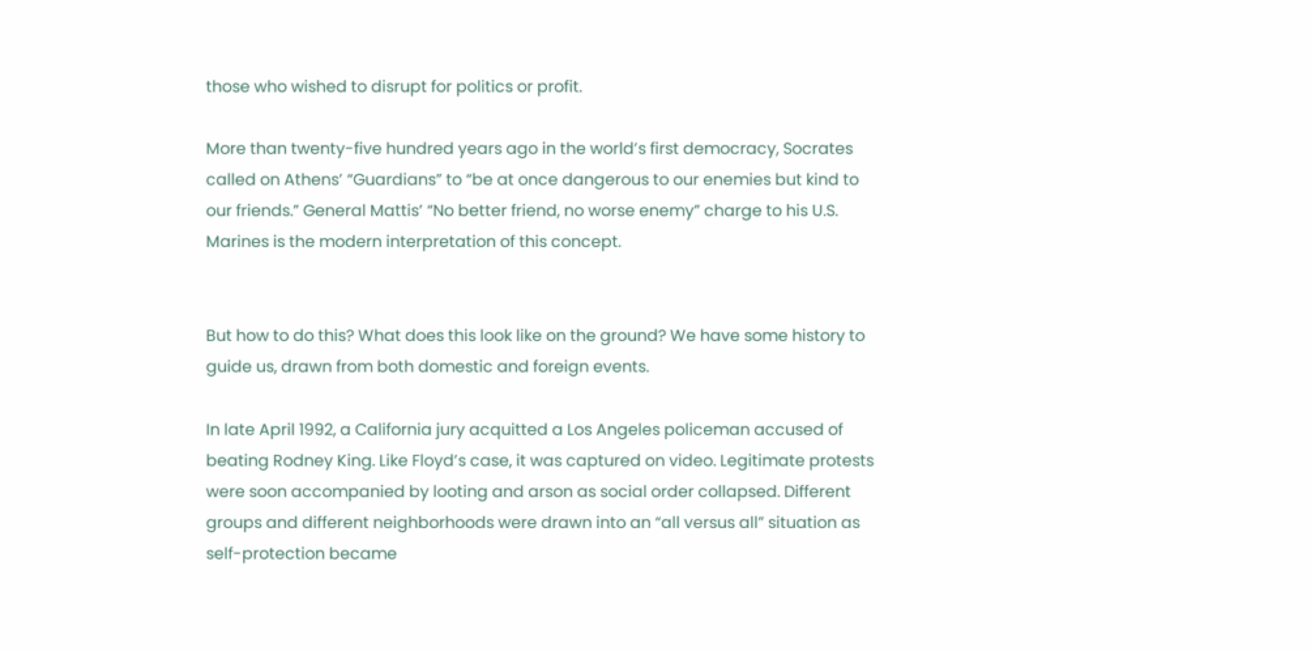those who wished to disrupt for politics or profit.

More than twenty-five hundred years ago in the world’s first democracy, Socrates called on Athens’ “Guardians” to “be at once dangerous to our enemies but kind to our friends.” General Mattis’ “No better friend, no worse enemy” charge to his U.S. Marines is the modern interpretation of this concept.


But how to do this? What does this look like on the ground? We have some history to guide us, drawn from both domestic and foreign events.

In late April 1992, a California jury acquitted a Los Angeles policeman accused of beating Rodney King. Like Floyd’s case, it was captured on video. Legitimate protests were soon accompanied by looting and arson as social order collapsed. Different groups and different neighborhoods were drawn into an “all versus all” situation as self-protection became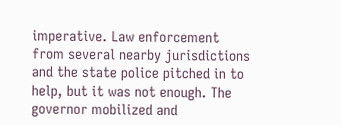imperative. Law enforcement from several nearby jurisdictions and the state police pitched in to help, but it was not enough. The governor mobilized and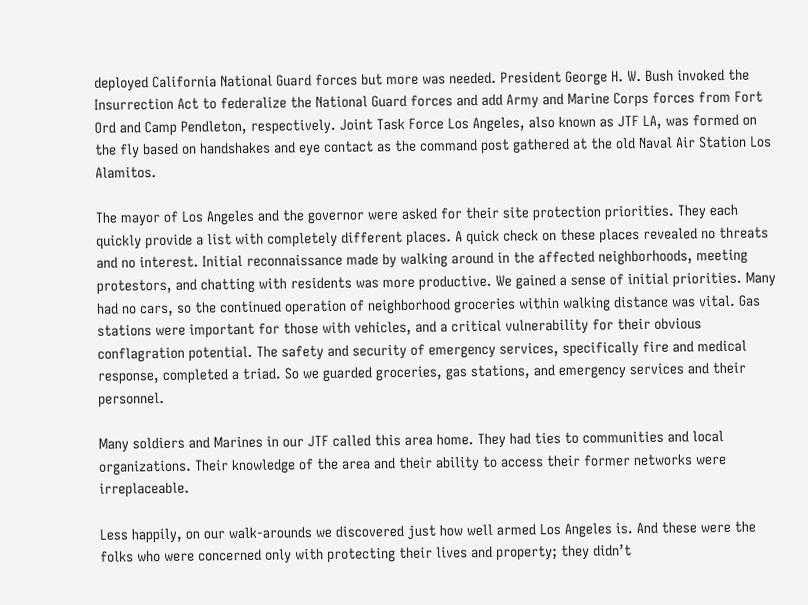deployed California National Guard forces but more was needed. President George H. W. Bush invoked the Insurrection Act to federalize the National Guard forces and add Army and Marine Corps forces from Fort Ord and Camp Pendleton, respectively. Joint Task Force Los Angeles, also known as JTF LA, was formed on the fly based on handshakes and eye contact as the command post gathered at the old Naval Air Station Los Alamitos.

The mayor of Los Angeles and the governor were asked for their site protection priorities. They each quickly provide a list with completely different places. A quick check on these places revealed no threats and no interest. Initial reconnaissance made by walking around in the affected neighborhoods, meeting protestors, and chatting with residents was more productive. We gained a sense of initial priorities. Many had no cars, so the continued operation of neighborhood groceries within walking distance was vital. Gas stations were important for those with vehicles, and a critical vulnerability for their obvious conflagration potential. The safety and security of emergency services, specifically fire and medical response, completed a triad. So we guarded groceries, gas stations, and emergency services and their personnel.

Many soldiers and Marines in our JTF called this area home. They had ties to communities and local organizations. Their knowledge of the area and their ability to access their former networks were irreplaceable.

Less happily, on our walk-arounds we discovered just how well armed Los Angeles is. And these were the folks who were concerned only with protecting their lives and property; they didn’t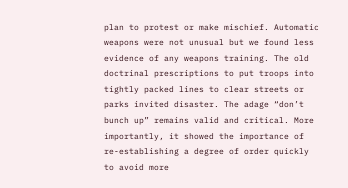plan to protest or make mischief. Automatic weapons were not unusual but we found less evidence of any weapons training. The old doctrinal prescriptions to put troops into tightly packed lines to clear streets or parks invited disaster. The adage “don’t bunch up” remains valid and critical. More importantly, it showed the importance of re-establishing a degree of order quickly to avoid more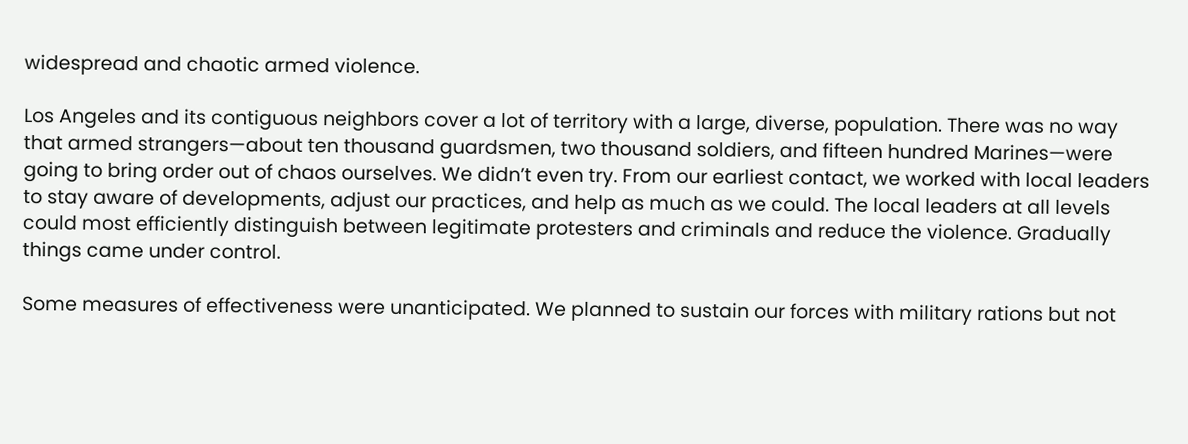widespread and chaotic armed violence.

Los Angeles and its contiguous neighbors cover a lot of territory with a large, diverse, population. There was no way that armed strangers—about ten thousand guardsmen, two thousand soldiers, and fifteen hundred Marines—were going to bring order out of chaos ourselves. We didn’t even try. From our earliest contact, we worked with local leaders to stay aware of developments, adjust our practices, and help as much as we could. The local leaders at all levels could most efficiently distinguish between legitimate protesters and criminals and reduce the violence. Gradually things came under control.

Some measures of effectiveness were unanticipated. We planned to sustain our forces with military rations but not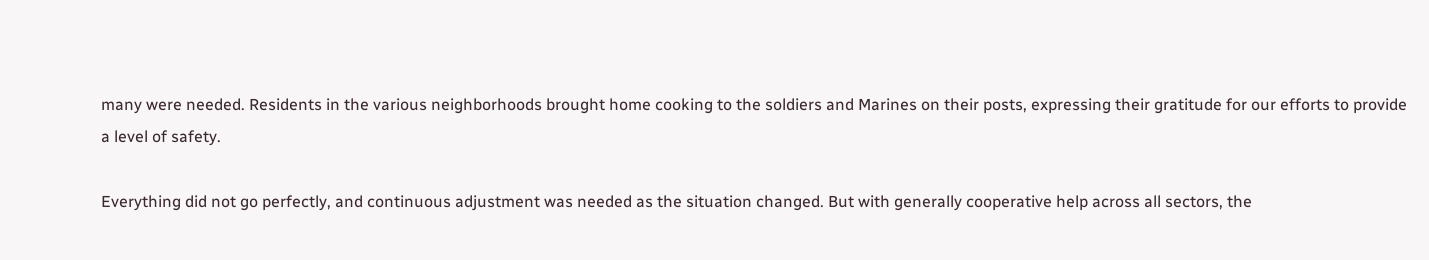many were needed. Residents in the various neighborhoods brought home cooking to the soldiers and Marines on their posts, expressing their gratitude for our efforts to provide a level of safety.

Everything did not go perfectly, and continuous adjustment was needed as the situation changed. But with generally cooperative help across all sectors, the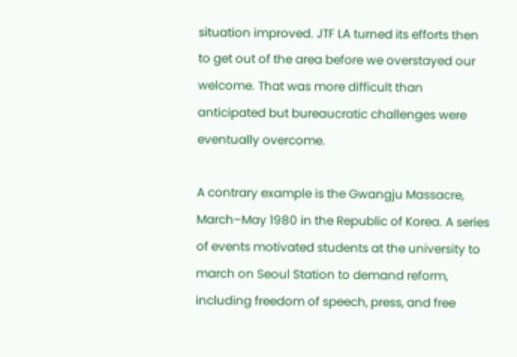situation improved. JTF LA turned its efforts then to get out of the area before we overstayed our welcome. That was more difficult than anticipated but bureaucratic challenges were eventually overcome.

A contrary example is the Gwangju Massacre, March–May 1980 in the Republic of Korea. A series of events motivated students at the university to march on Seoul Station to demand reform, including freedom of speech, press, and free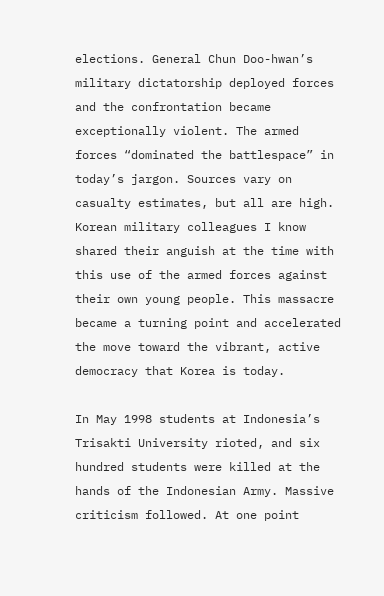elections. General Chun Doo-hwan’s military dictatorship deployed forces and the confrontation became exceptionally violent. The armed forces “dominated the battlespace” in today’s jargon. Sources vary on casualty estimates, but all are high. Korean military colleagues I know shared their anguish at the time with this use of the armed forces against their own young people. This massacre became a turning point and accelerated the move toward the vibrant, active democracy that Korea is today.

In May 1998 students at Indonesia’s Trisakti University rioted, and six hundred students were killed at the hands of the Indonesian Army. Massive criticism followed. At one point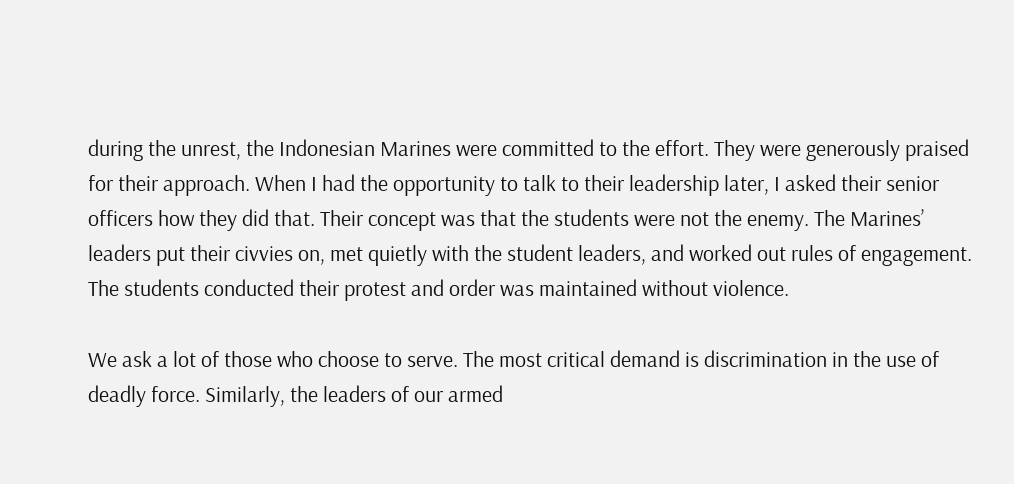during the unrest, the Indonesian Marines were committed to the effort. They were generously praised for their approach. When I had the opportunity to talk to their leadership later, I asked their senior officers how they did that. Their concept was that the students were not the enemy. The Marines’ leaders put their civvies on, met quietly with the student leaders, and worked out rules of engagement. The students conducted their protest and order was maintained without violence.

We ask a lot of those who choose to serve. The most critical demand is discrimination in the use of deadly force. Similarly, the leaders of our armed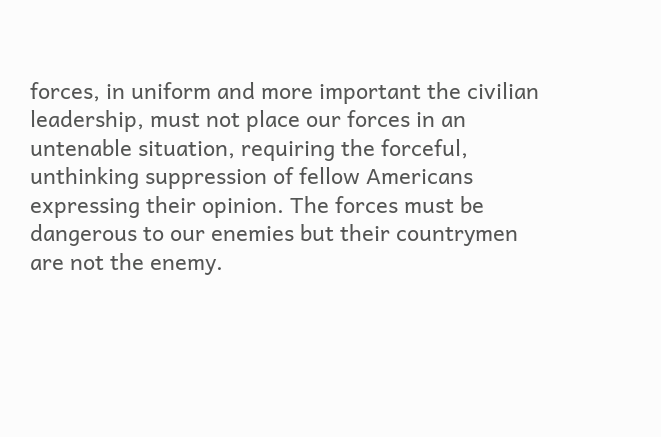forces, in uniform and more important the civilian leadership, must not place our forces in an untenable situation, requiring the forceful, unthinking suppression of fellow Americans expressing their opinion. The forces must be dangerous to our enemies but their countrymen are not the enemy.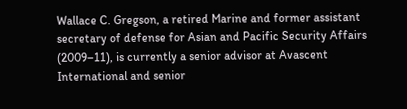Wallace C. Gregson, a retired Marine and former assistant secretary of defense for Asian and Pacific Security Affairs (2009–11), is currently a senior advisor at Avascent International and senior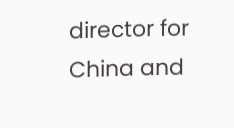director for China and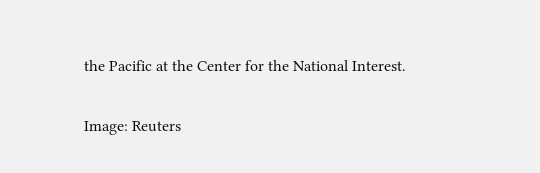the Pacific at the Center for the National Interest.

Image: Reuters